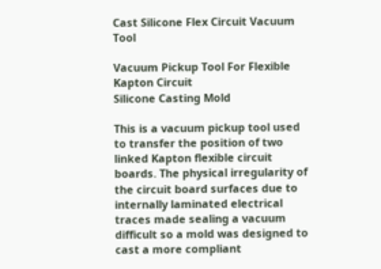Cast Silicone Flex Circuit Vacuum Tool

Vacuum Pickup Tool For Flexible Kapton Circuit
Silicone Casting Mold

This is a vacuum pickup tool used to transfer the position of two linked Kapton flexible circuit boards. The physical irregularity of the circuit board surfaces due to internally laminated electrical traces made sealing a vacuum difficult so a mold was designed to cast a more compliant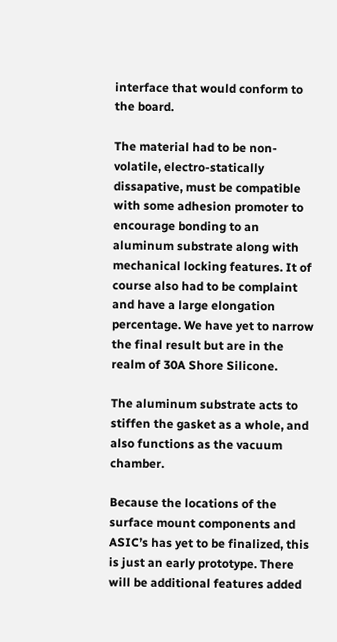interface that would conform to the board.

The material had to be non-volatile, electro-statically dissapative, must be compatible with some adhesion promoter to encourage bonding to an aluminum substrate along with mechanical locking features. It of course also had to be complaint and have a large elongation percentage. We have yet to narrow the final result but are in the realm of 30A Shore Silicone.

The aluminum substrate acts to stiffen the gasket as a whole, and also functions as the vacuum chamber.

Because the locations of the surface mount components and ASIC’s has yet to be finalized, this is just an early prototype. There will be additional features added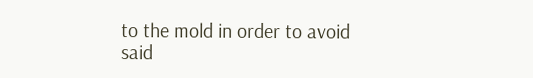to the mold in order to avoid said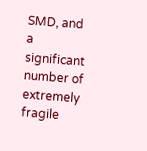SMD, and a significant number of extremely fragile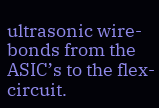ultrasonic wire-bonds from the ASIC’s to the flex-circuit.